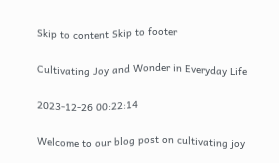Skip to content Skip to footer

Cultivating Joy and Wonder in Everyday Life

2023-12-26 00:22:14

Welcome to our blog post on cultivating joy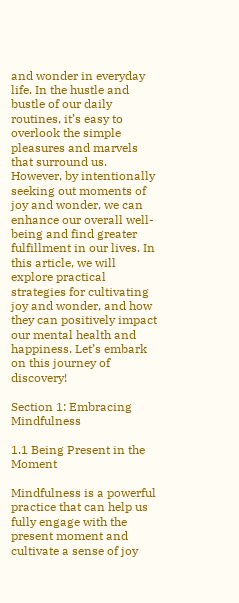and wonder in everyday life. In the hustle and bustle of our daily routines, it’s easy to overlook the simple pleasures and marvels that surround us. However, by intentionally seeking out moments of joy and wonder, we can enhance our overall well-being and find greater fulfillment in our lives. In this article, we will explore practical strategies for cultivating joy and wonder, and how they can positively impact our mental health and happiness. Let’s embark on this journey of discovery!

Section 1: Embracing Mindfulness

1.1 Being Present in the Moment

Mindfulness is a powerful practice that can help us fully engage with the present moment and cultivate a sense of joy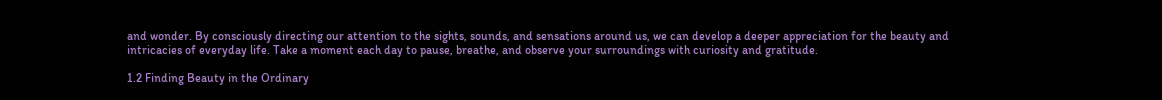and wonder. By consciously directing our attention to the sights, sounds, and sensations around us, we can develop a deeper appreciation for the beauty and intricacies of everyday life. Take a moment each day to pause, breathe, and observe your surroundings with curiosity and gratitude.

1.2 Finding Beauty in the Ordinary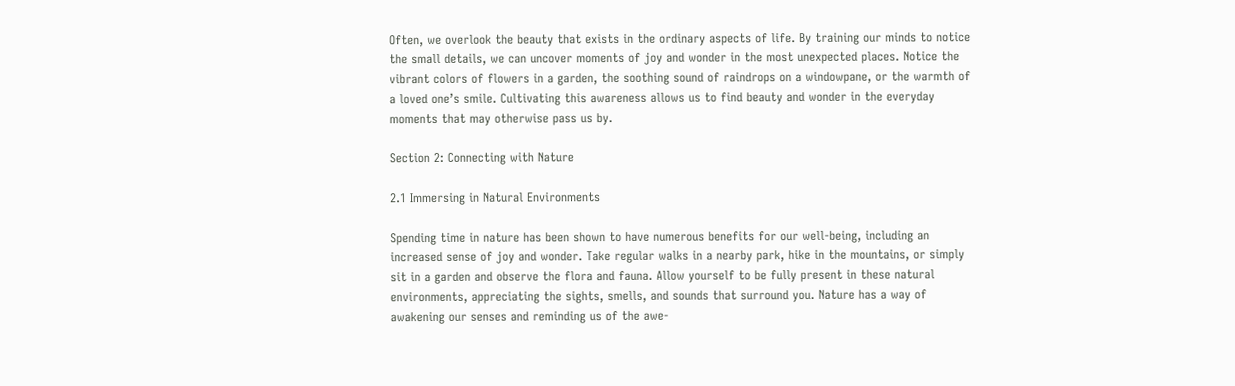Often, we overlook the beauty that exists in the ordinary aspects of life. By training our minds to notice the small details, we can uncover moments of joy and wonder in the most unexpected places. Notice the vibrant colors of flowers in a garden, the soothing sound of raindrops on a windowpane, or the warmth of a loved one’s smile. Cultivating this awareness allows us to find beauty and wonder in the everyday moments that may otherwise pass us by.

Section 2: Connecting with Nature

2.1 Immersing in Natural Environments

Spending time in nature has been shown to have numerous benefits for our well-being, including an increased sense of joy and wonder. Take regular walks in a nearby park, hike in the mountains, or simply sit in a garden and observe the flora and fauna. Allow yourself to be fully present in these natural environments, appreciating the sights, smells, and sounds that surround you. Nature has a way of awakening our senses and reminding us of the awe-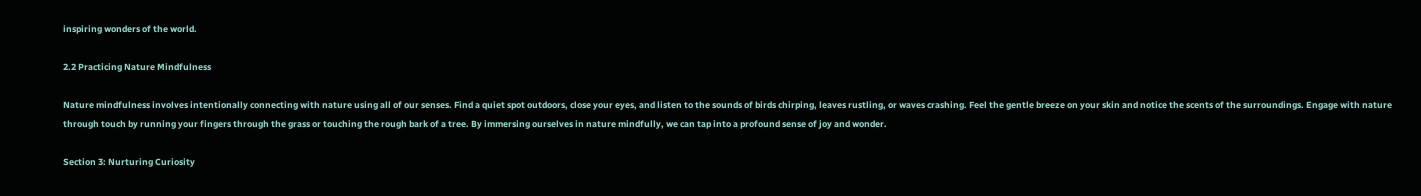inspiring wonders of the world.

2.2 Practicing Nature Mindfulness

Nature mindfulness involves intentionally connecting with nature using all of our senses. Find a quiet spot outdoors, close your eyes, and listen to the sounds of birds chirping, leaves rustling, or waves crashing. Feel the gentle breeze on your skin and notice the scents of the surroundings. Engage with nature through touch by running your fingers through the grass or touching the rough bark of a tree. By immersing ourselves in nature mindfully, we can tap into a profound sense of joy and wonder.

Section 3: Nurturing Curiosity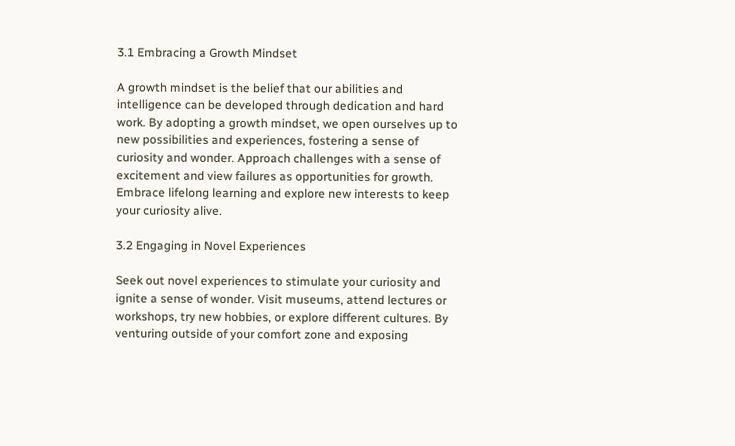3.1 Embracing a Growth Mindset

A growth mindset is the belief that our abilities and intelligence can be developed through dedication and hard work. By adopting a growth mindset, we open ourselves up to new possibilities and experiences, fostering a sense of curiosity and wonder. Approach challenges with a sense of excitement and view failures as opportunities for growth. Embrace lifelong learning and explore new interests to keep your curiosity alive.

3.2 Engaging in Novel Experiences

Seek out novel experiences to stimulate your curiosity and ignite a sense of wonder. Visit museums, attend lectures or workshops, try new hobbies, or explore different cultures. By venturing outside of your comfort zone and exposing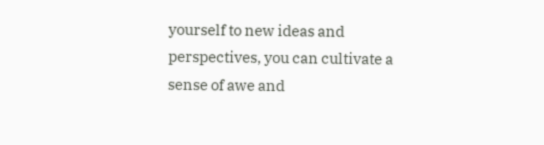yourself to new ideas and perspectives, you can cultivate a sense of awe and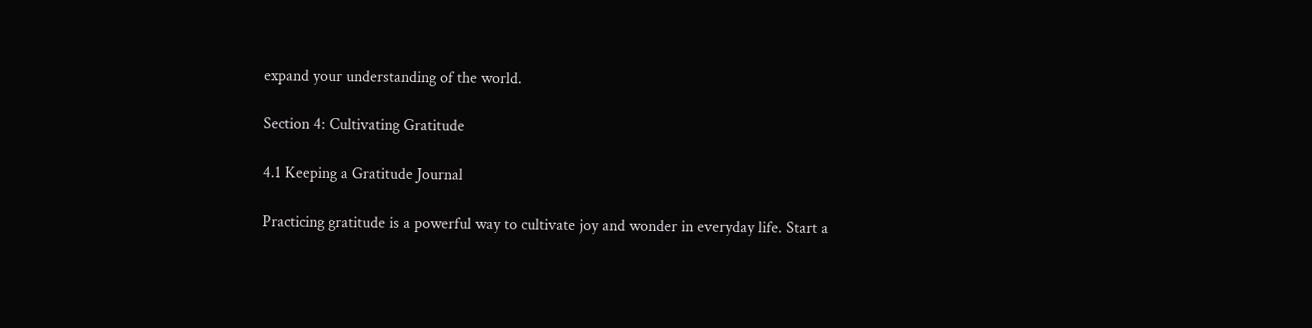expand your understanding of the world.

Section 4: Cultivating Gratitude

4.1 Keeping a Gratitude Journal

Practicing gratitude is a powerful way to cultivate joy and wonder in everyday life. Start a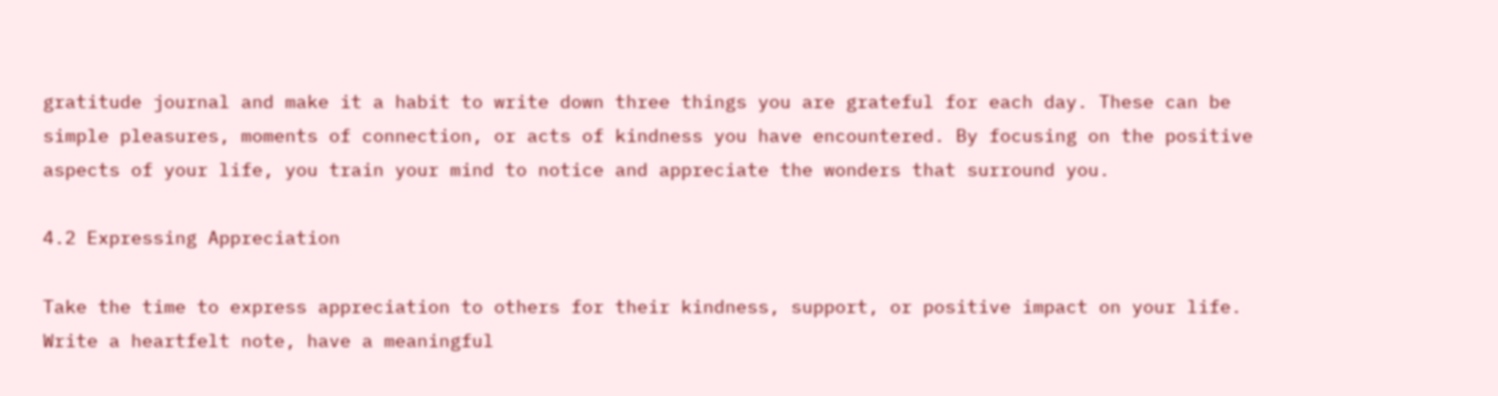gratitude journal and make it a habit to write down three things you are grateful for each day. These can be simple pleasures, moments of connection, or acts of kindness you have encountered. By focusing on the positive aspects of your life, you train your mind to notice and appreciate the wonders that surround you.

4.2 Expressing Appreciation

Take the time to express appreciation to others for their kindness, support, or positive impact on your life. Write a heartfelt note, have a meaningful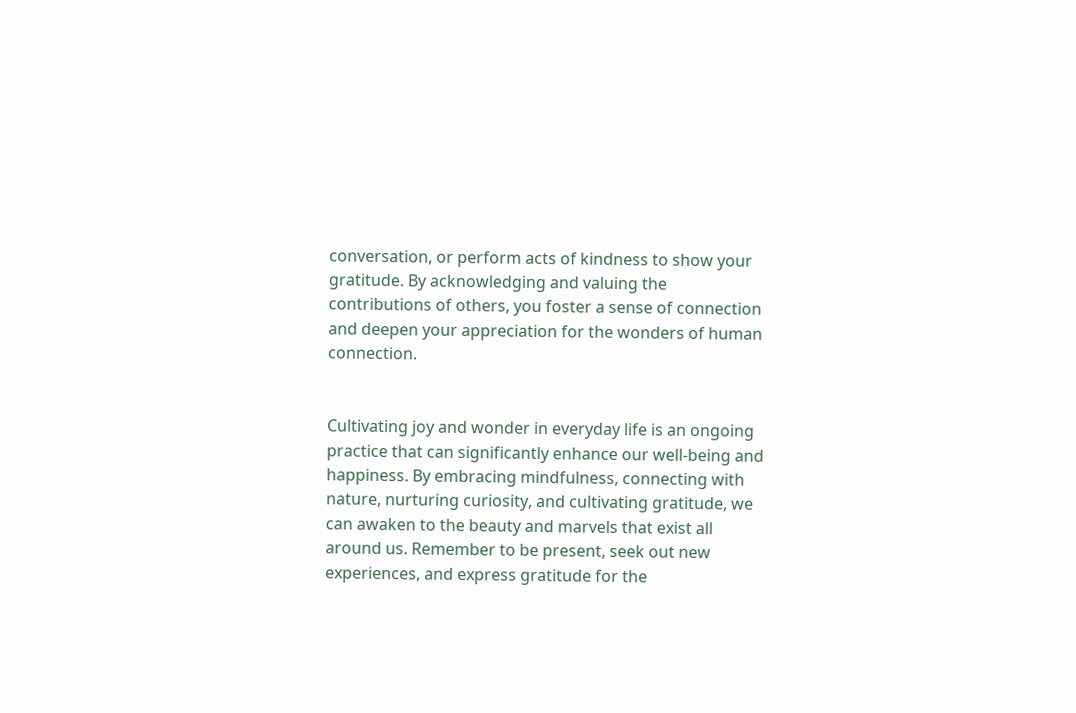conversation, or perform acts of kindness to show your gratitude. By acknowledging and valuing the contributions of others, you foster a sense of connection and deepen your appreciation for the wonders of human connection.


Cultivating joy and wonder in everyday life is an ongoing practice that can significantly enhance our well-being and happiness. By embracing mindfulness, connecting with nature, nurturing curiosity, and cultivating gratitude, we can awaken to the beauty and marvels that exist all around us. Remember to be present, seek out new experiences, and express gratitude for the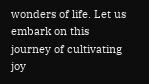wonders of life. Let us embark on this journey of cultivating joy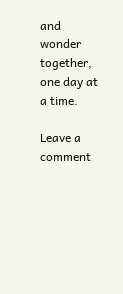and wonder together, one day at a time.

Leave a comment